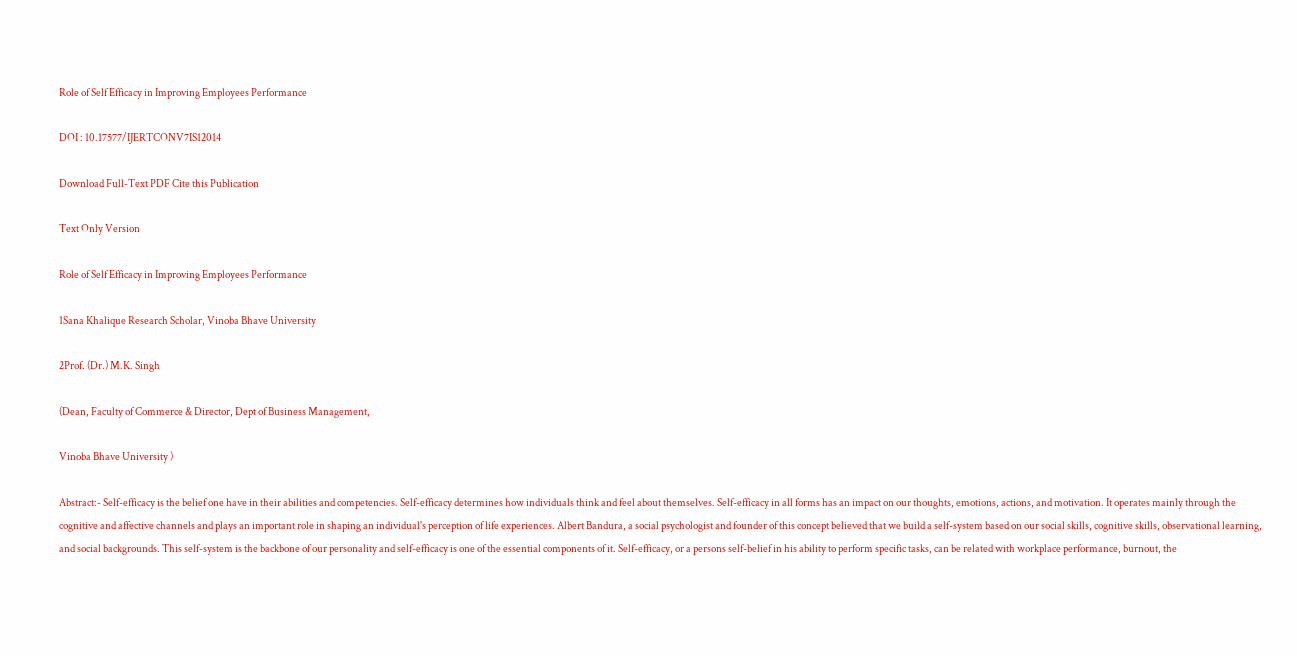Role of Self Efficacy in Improving Employees Performance

DOI : 10.17577/IJERTCONV7IS12014

Download Full-Text PDF Cite this Publication

Text Only Version

Role of Self Efficacy in Improving Employees Performance

1Sana Khalique Research Scholar, Vinoba Bhave University

2Prof. (Dr.) M.K. Singh

(Dean, Faculty of Commerce & Director, Dept of Business Management,

Vinoba Bhave University )

Abstract:- Self-efficacy is the belief one have in their abilities and competencies. Self-efficacy determines how individuals think and feel about themselves. Self-efficacy in all forms has an impact on our thoughts, emotions, actions, and motivation. It operates mainly through the cognitive and affective channels and plays an important role in shaping an individual's perception of life experiences. Albert Bandura, a social psychologist and founder of this concept believed that we build a self-system based on our social skills, cognitive skills, observational learning, and social backgrounds. This self-system is the backbone of our personality and self-efficacy is one of the essential components of it. Self-efficacy, or a persons self-belief in his ability to perform specific tasks, can be related with workplace performance, burnout, the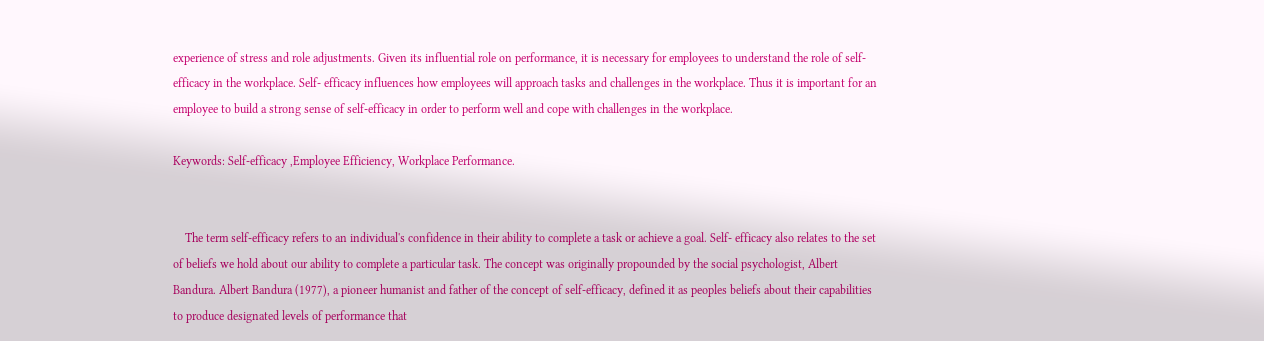experience of stress and role adjustments. Given its influential role on performance, it is necessary for employees to understand the role of self-efficacy in the workplace. Self- efficacy influences how employees will approach tasks and challenges in the workplace. Thus it is important for an employee to build a strong sense of self-efficacy in order to perform well and cope with challenges in the workplace.

Keywords: Self-efficacy ,Employee Efficiency, Workplace Performance.


    The term self-efficacy refers to an individual's confidence in their ability to complete a task or achieve a goal. Self- efficacy also relates to the set of beliefs we hold about our ability to complete a particular task. The concept was originally propounded by the social psychologist, Albert Bandura. Albert Bandura (1977), a pioneer humanist and father of the concept of self-efficacy, defined it as peoples beliefs about their capabilities to produce designated levels of performance that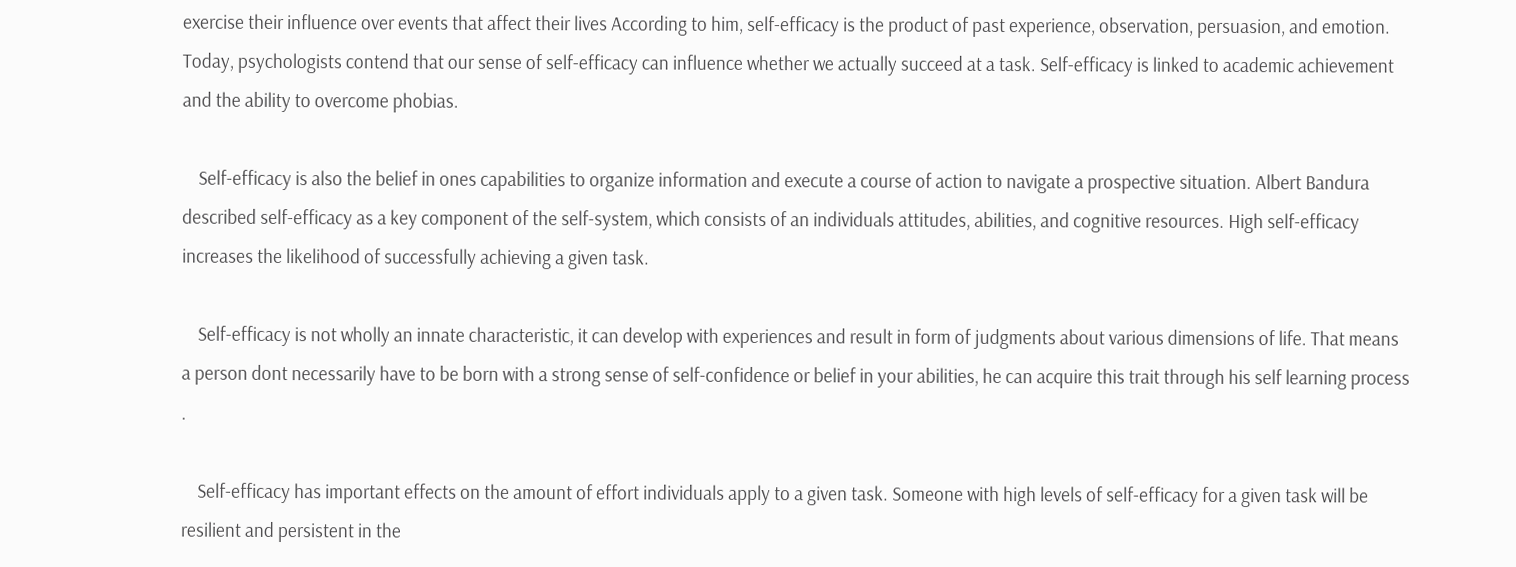exercise their influence over events that affect their lives According to him, self-efficacy is the product of past experience, observation, persuasion, and emotion. Today, psychologists contend that our sense of self-efficacy can influence whether we actually succeed at a task. Self-efficacy is linked to academic achievement and the ability to overcome phobias.

    Self-efficacy is also the belief in ones capabilities to organize information and execute a course of action to navigate a prospective situation. Albert Bandura described self-efficacy as a key component of the self-system, which consists of an individuals attitudes, abilities, and cognitive resources. High self-efficacy increases the likelihood of successfully achieving a given task.

    Self-efficacy is not wholly an innate characteristic, it can develop with experiences and result in form of judgments about various dimensions of life. That means a person dont necessarily have to be born with a strong sense of self-confidence or belief in your abilities, he can acquire this trait through his self learning process .

    Self-efficacy has important effects on the amount of effort individuals apply to a given task. Someone with high levels of self-efficacy for a given task will be resilient and persistent in the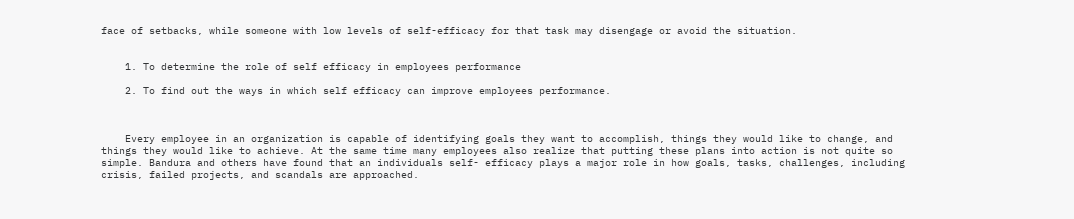face of setbacks, while someone with low levels of self-efficacy for that task may disengage or avoid the situation.


    1. To determine the role of self efficacy in employees performance

    2. To find out the ways in which self efficacy can improve employees performance.



    Every employee in an organization is capable of identifying goals they want to accomplish, things they would like to change, and things they would like to achieve. At the same time many employees also realize that putting these plans into action is not quite so simple. Bandura and others have found that an individuals self- efficacy plays a major role in how goals, tasks, challenges, including crisis, failed projects, and scandals are approached.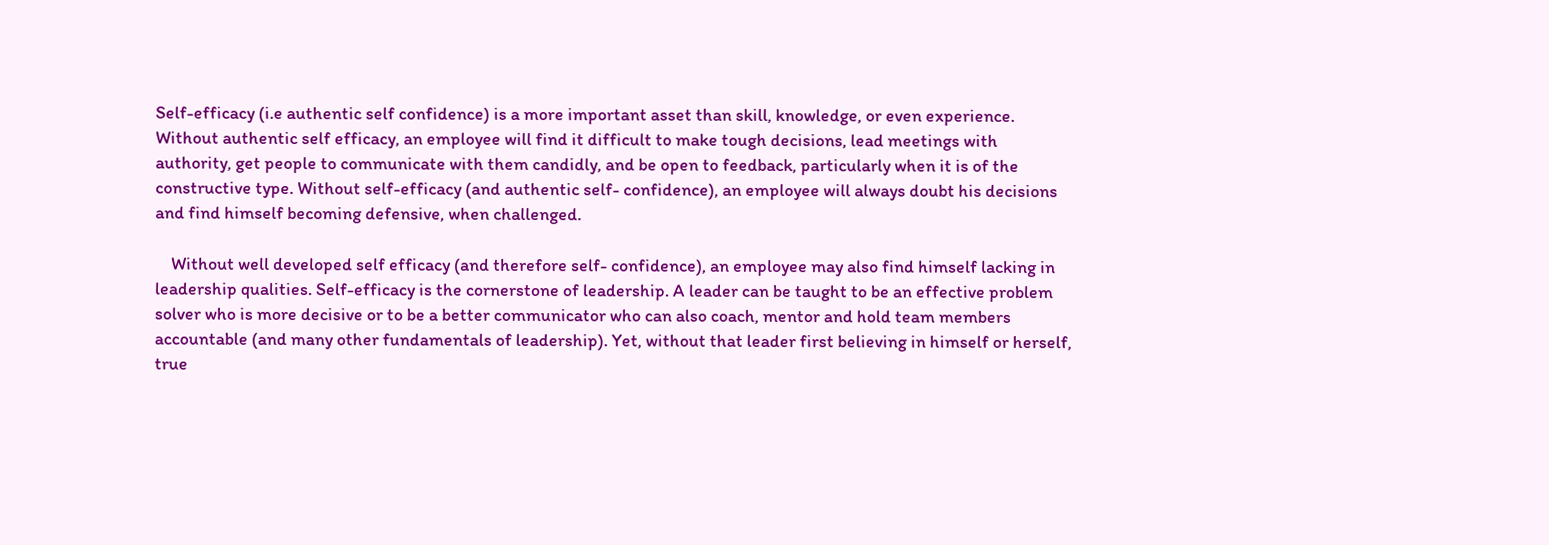Self-efficacy (i.e authentic self confidence) is a more important asset than skill, knowledge, or even experience. Without authentic self efficacy, an employee will find it difficult to make tough decisions, lead meetings with authority, get people to communicate with them candidly, and be open to feedback, particularly when it is of the constructive type. Without self-efficacy (and authentic self- confidence), an employee will always doubt his decisions and find himself becoming defensive, when challenged.

    Without well developed self efficacy (and therefore self- confidence), an employee may also find himself lacking in leadership qualities. Self-efficacy is the cornerstone of leadership. A leader can be taught to be an effective problem solver who is more decisive or to be a better communicator who can also coach, mentor and hold team members accountable (and many other fundamentals of leadership). Yet, without that leader first believing in himself or herself, true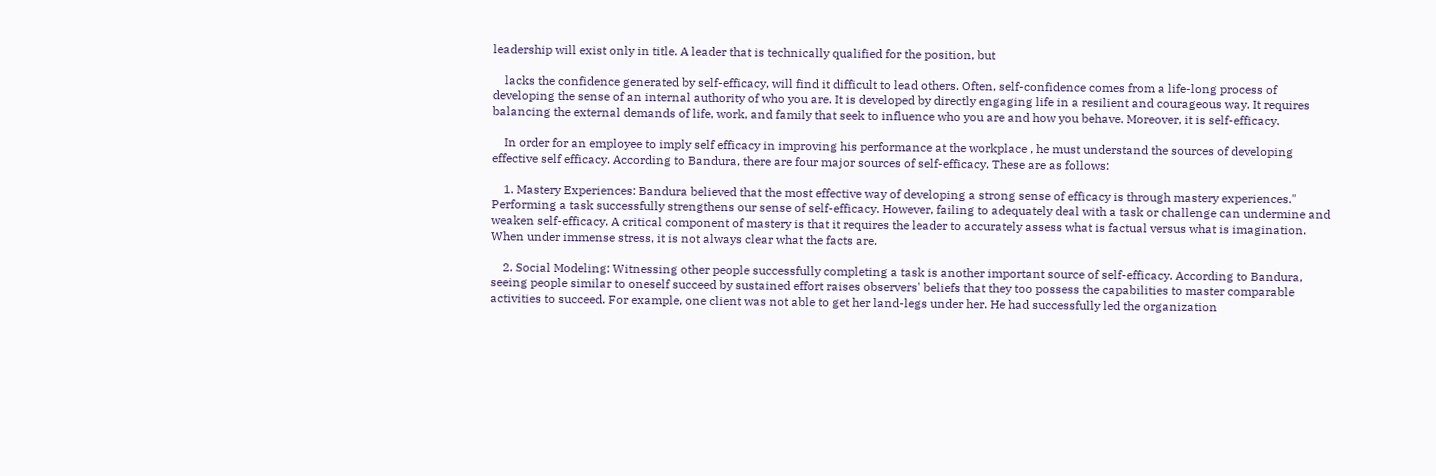leadership will exist only in title. A leader that is technically qualified for the position, but

    lacks the confidence generated by self-efficacy, will find it difficult to lead others. Often, self-confidence comes from a life-long process of developing the sense of an internal authority of who you are. It is developed by directly engaging life in a resilient and courageous way. It requires balancing the external demands of life, work, and family that seek to influence who you are and how you behave. Moreover, it is self-efficacy.

    In order for an employee to imply self efficacy in improving his performance at the workplace , he must understand the sources of developing effective self efficacy. According to Bandura, there are four major sources of self-efficacy. These are as follows:

    1. Mastery Experiences: Bandura believed that the most effective way of developing a strong sense of efficacy is through mastery experiences." Performing a task successfully strengthens our sense of self-efficacy. However, failing to adequately deal with a task or challenge can undermine and weaken self-efficacy. A critical component of mastery is that it requires the leader to accurately assess what is factual versus what is imagination. When under immense stress, it is not always clear what the facts are.

    2. Social Modeling: Witnessing other people successfully completing a task is another important source of self-efficacy. According to Bandura, seeing people similar to oneself succeed by sustained effort raises observers' beliefs that they too possess the capabilities to master comparable activities to succeed. For example, one client was not able to get her land-legs under her. He had successfully led the organization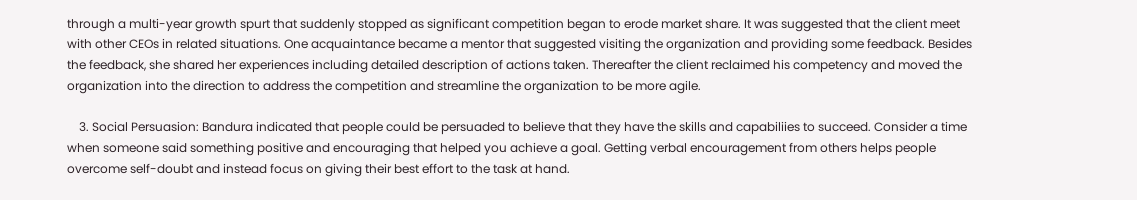through a multi-year growth spurt that suddenly stopped as significant competition began to erode market share. It was suggested that the client meet with other CEOs in related situations. One acquaintance became a mentor that suggested visiting the organization and providing some feedback. Besides the feedback, she shared her experiences including detailed description of actions taken. Thereafter the client reclaimed his competency and moved the organization into the direction to address the competition and streamline the organization to be more agile.

    3. Social Persuasion: Bandura indicated that people could be persuaded to believe that they have the skills and capabiliies to succeed. Consider a time when someone said something positive and encouraging that helped you achieve a goal. Getting verbal encouragement from others helps people overcome self-doubt and instead focus on giving their best effort to the task at hand.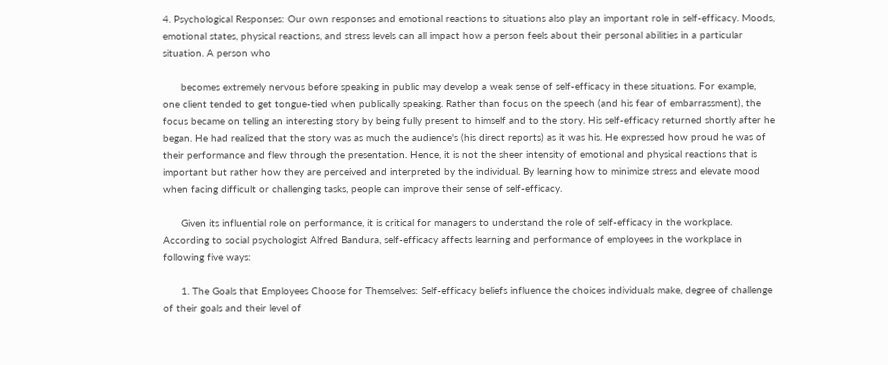4. Psychological Responses: Our own responses and emotional reactions to situations also play an important role in self-efficacy. Moods, emotional states, physical reactions, and stress levels can all impact how a person feels about their personal abilities in a particular situation. A person who

      becomes extremely nervous before speaking in public may develop a weak sense of self-efficacy in these situations. For example, one client tended to get tongue-tied when publically speaking. Rather than focus on the speech (and his fear of embarrassment), the focus became on telling an interesting story by being fully present to himself and to the story. His self-efficacy returned shortly after he began. He had realized that the story was as much the audience's (his direct reports) as it was his. He expressed how proud he was of their performance and flew through the presentation. Hence, it is not the sheer intensity of emotional and physical reactions that is important but rather how they are perceived and interpreted by the individual. By learning how to minimize stress and elevate mood when facing difficult or challenging tasks, people can improve their sense of self-efficacy.

      Given its influential role on performance, it is critical for managers to understand the role of self-efficacy in the workplace. According to social psychologist Alfred Bandura, self-efficacy affects learning and performance of employees in the workplace in following five ways:

      1. The Goals that Employees Choose for Themselves: Self-efficacy beliefs influence the choices individuals make, degree of challenge of their goals and their level of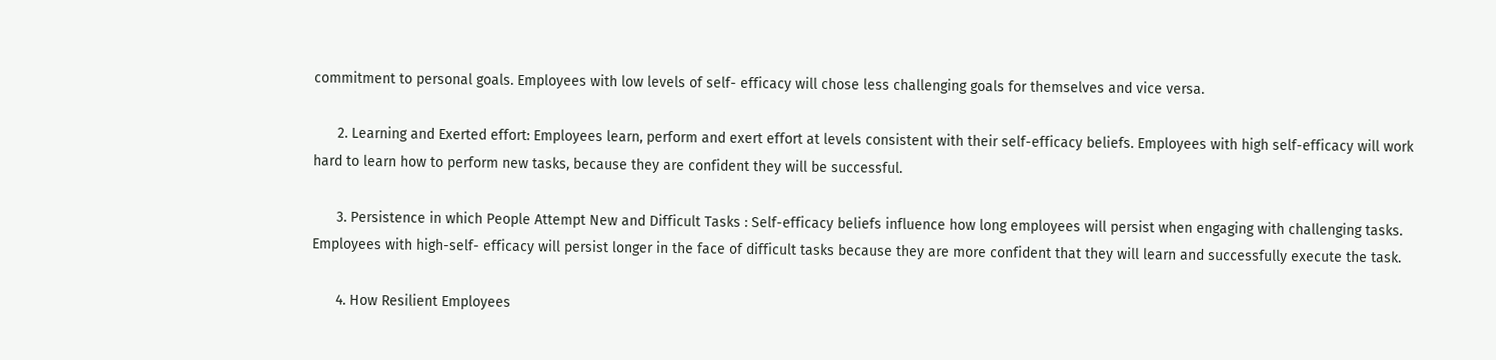commitment to personal goals. Employees with low levels of self- efficacy will chose less challenging goals for themselves and vice versa.

      2. Learning and Exerted effort: Employees learn, perform and exert effort at levels consistent with their self-efficacy beliefs. Employees with high self-efficacy will work hard to learn how to perform new tasks, because they are confident they will be successful.

      3. Persistence in which People Attempt New and Difficult Tasks : Self-efficacy beliefs influence how long employees will persist when engaging with challenging tasks. Employees with high-self- efficacy will persist longer in the face of difficult tasks because they are more confident that they will learn and successfully execute the task.

      4. How Resilient Employees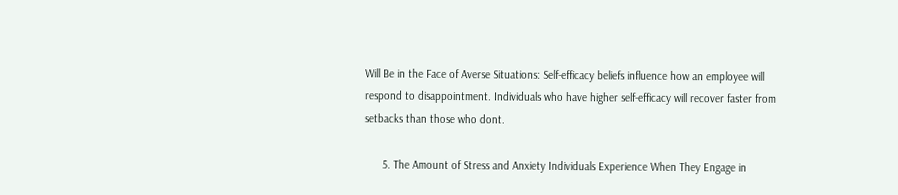Will Be in the Face of Averse Situations: Self-efficacy beliefs influence how an employee will respond to disappointment. Individuals who have higher self-efficacy will recover faster from setbacks than those who dont.

      5. The Amount of Stress and Anxiety Individuals Experience When They Engage in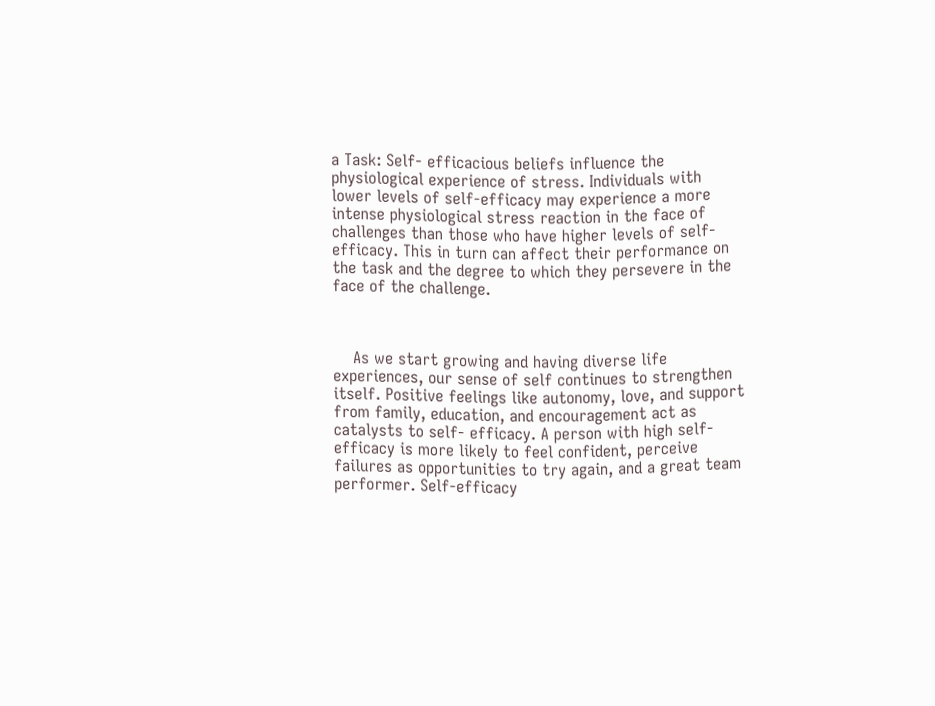a Task: Self- efficacious beliefs influence the physiological experience of stress. Individuals with lower levels of self-efficacy may experience a more intense physiological stress reaction in the face of challenges than those who have higher levels of self-efficacy. This in turn can affect their performance on the task and the degree to which they persevere in the face of the challenge.



    As we start growing and having diverse life experiences, our sense of self continues to strengthen itself. Positive feelings like autonomy, love, and support from family, education, and encouragement act as catalysts to self- efficacy. A person with high self-efficacy is more likely to feel confident, perceive failures as opportunities to try again, and a great team performer. Self-efficacy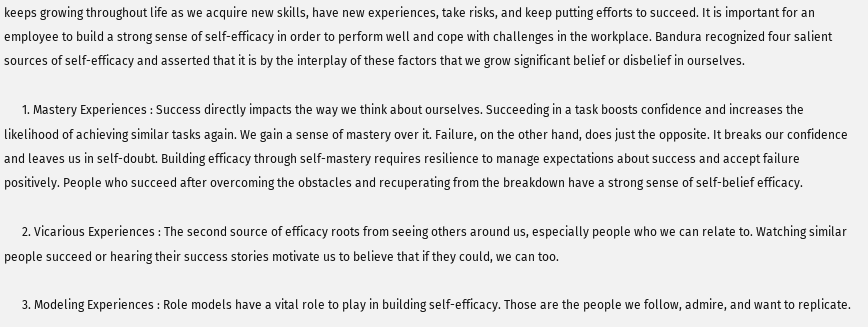keeps growing throughout life as we acquire new skills, have new experiences, take risks, and keep putting efforts to succeed. It is important for an employee to build a strong sense of self-efficacy in order to perform well and cope with challenges in the workplace. Bandura recognized four salient sources of self-efficacy and asserted that it is by the interplay of these factors that we grow significant belief or disbelief in ourselves.

      1. Mastery Experiences : Success directly impacts the way we think about ourselves. Succeeding in a task boosts confidence and increases the likelihood of achieving similar tasks again. We gain a sense of mastery over it. Failure, on the other hand, does just the opposite. It breaks our confidence and leaves us in self-doubt. Building efficacy through self-mastery requires resilience to manage expectations about success and accept failure positively. People who succeed after overcoming the obstacles and recuperating from the breakdown have a strong sense of self-belief efficacy.

      2. Vicarious Experiences : The second source of efficacy roots from seeing others around us, especially people who we can relate to. Watching similar people succeed or hearing their success stories motivate us to believe that if they could, we can too.

      3. Modeling Experiences : Role models have a vital role to play in building self-efficacy. Those are the people we follow, admire, and want to replicate.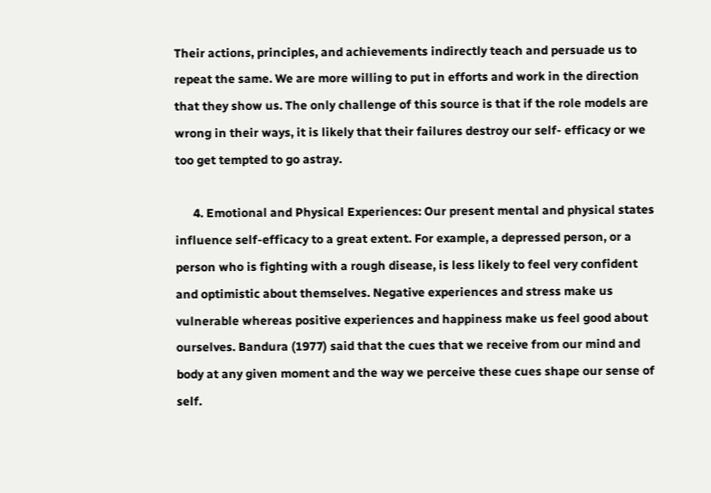Their actions, principles, and achievements indirectly teach and persuade us to repeat the same. We are more willing to put in efforts and work in the direction that they show us. The only challenge of this source is that if the role models are wrong in their ways, it is likely that their failures destroy our self- efficacy or we too get tempted to go astray.

      4. Emotional and Physical Experiences: Our present mental and physical states influence self-efficacy to a great extent. For example, a depressed person, or a person who is fighting with a rough disease, is less likely to feel very confident and optimistic about themselves. Negative experiences and stress make us vulnerable whereas positive experiences and happiness make us feel good about ourselves. Bandura (1977) said that the cues that we receive from our mind and body at any given moment and the way we perceive these cues shape our sense of self.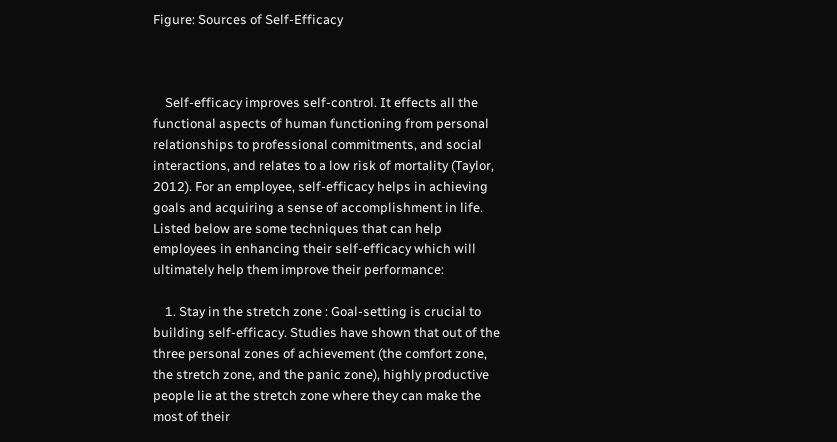Figure: Sources of Self-Efficacy



    Self-efficacy improves self-control. It effects all the functional aspects of human functioning from personal relationships to professional commitments, and social interactions, and relates to a low risk of mortality (Taylor, 2012). For an employee, self-efficacy helps in achieving goals and acquiring a sense of accomplishment in life. Listed below are some techniques that can help employees in enhancing their self-efficacy which will ultimately help them improve their performance:

    1. Stay in the stretch zone : Goal-setting is crucial to building self-efficacy. Studies have shown that out of the three personal zones of achievement (the comfort zone, the stretch zone, and the panic zone), highly productive people lie at the stretch zone where they can make the most of their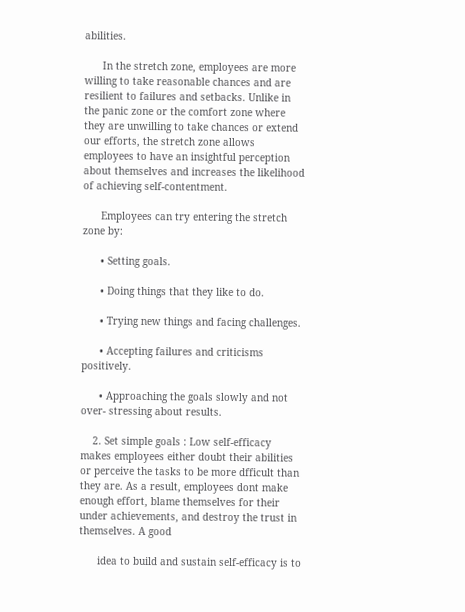abilities.

      In the stretch zone, employees are more willing to take reasonable chances and are resilient to failures and setbacks. Unlike in the panic zone or the comfort zone where they are unwilling to take chances or extend our efforts, the stretch zone allows employees to have an insightful perception about themselves and increases the likelihood of achieving self-contentment.

      Employees can try entering the stretch zone by:

      • Setting goals.

      • Doing things that they like to do.

      • Trying new things and facing challenges.

      • Accepting failures and criticisms positively.

      • Approaching the goals slowly and not over- stressing about results.

    2. Set simple goals : Low self-efficacy makes employees either doubt their abilities or perceive the tasks to be more dfficult than they are. As a result, employees dont make enough effort, blame themselves for their under achievements, and destroy the trust in themselves. A good

      idea to build and sustain self-efficacy is to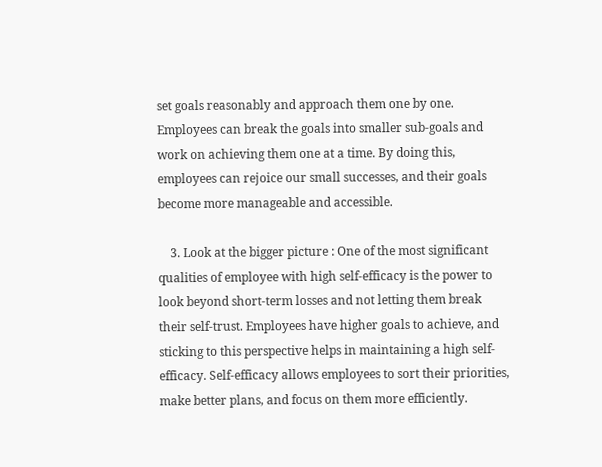set goals reasonably and approach them one by one. Employees can break the goals into smaller sub-goals and work on achieving them one at a time. By doing this, employees can rejoice our small successes, and their goals become more manageable and accessible.

    3. Look at the bigger picture : One of the most significant qualities of employee with high self-efficacy is the power to look beyond short-term losses and not letting them break their self-trust. Employees have higher goals to achieve, and sticking to this perspective helps in maintaining a high self-efficacy. Self-efficacy allows employees to sort their priorities, make better plans, and focus on them more efficiently.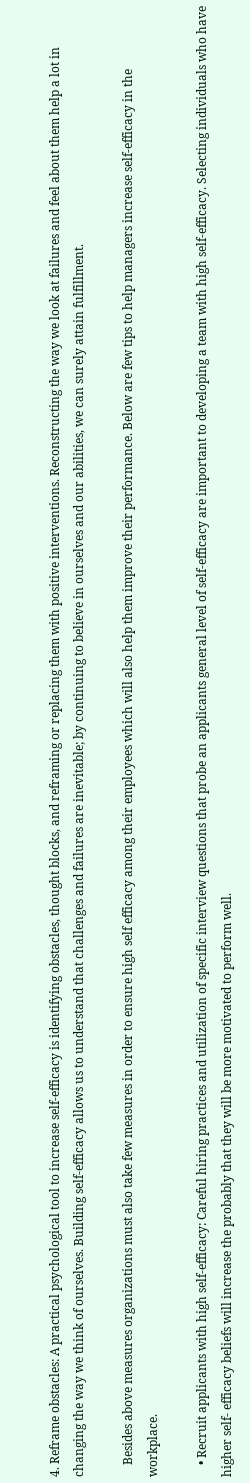4. Reframe obstacles: A practical psychological tool to increase self-efficacy is identifying obstacles, thought blocks, and reframing or replacing them with positive interventions. Reconstructing the way we look at failures and feel about them help a lot in changing the way we think of ourselves. Building self-efficacy allows us to understand that challenges and failures are inevitable; by continuing to believe in ourselves and our abilities, we can surely attain fulfillment.

    Besides above measures organizations must also take few measures in order to ensure high self efficacy among their employees which will also help them improve their performance. Below are few tips to help managers increase self-efficacy in the workplace.

    • Recruit applicants with high self-efficacy: Careful hiring practices and utilization of specific interview questions that probe an applicants general level of self-efficacy are important to developing a team with high self-efficacy. Selecting individuals who have higher self- efficacy beliefs will increase the probably that they will be more motivated to perform well.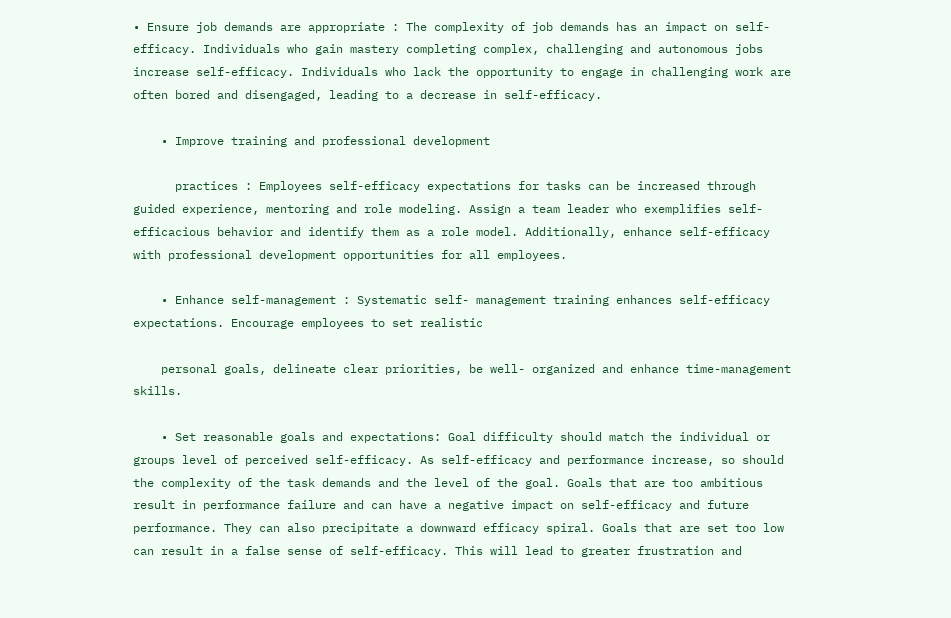• Ensure job demands are appropriate : The complexity of job demands has an impact on self- efficacy. Individuals who gain mastery completing complex, challenging and autonomous jobs increase self-efficacy. Individuals who lack the opportunity to engage in challenging work are often bored and disengaged, leading to a decrease in self-efficacy.

    • Improve training and professional development

      practices : Employees self-efficacy expectations for tasks can be increased through guided experience, mentoring and role modeling. Assign a team leader who exemplifies self-efficacious behavior and identify them as a role model. Additionally, enhance self-efficacy with professional development opportunities for all employees.

    • Enhance self-management : Systematic self- management training enhances self-efficacy expectations. Encourage employees to set realistic

    personal goals, delineate clear priorities, be well- organized and enhance time-management skills.

    • Set reasonable goals and expectations: Goal difficulty should match the individual or groups level of perceived self-efficacy. As self-efficacy and performance increase, so should the complexity of the task demands and the level of the goal. Goals that are too ambitious result in performance failure and can have a negative impact on self-efficacy and future performance. They can also precipitate a downward efficacy spiral. Goals that are set too low can result in a false sense of self-efficacy. This will lead to greater frustration and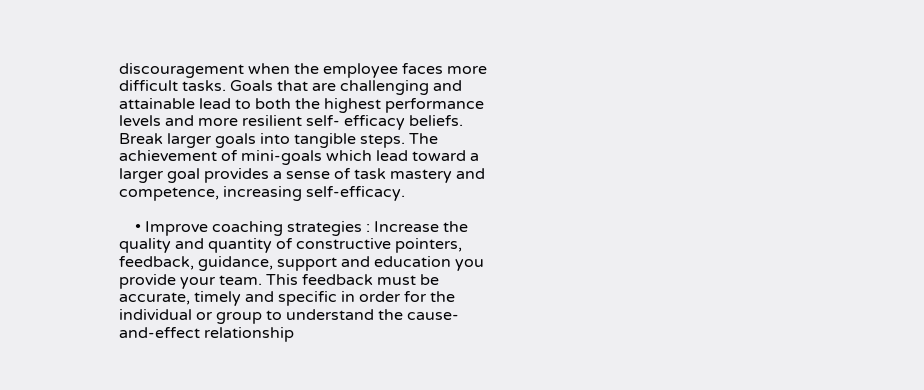discouragement when the employee faces more difficult tasks. Goals that are challenging and attainable lead to both the highest performance levels and more resilient self- efficacy beliefs. Break larger goals into tangible steps. The achievement of mini-goals which lead toward a larger goal provides a sense of task mastery and competence, increasing self-efficacy.

    • Improve coaching strategies : Increase the quality and quantity of constructive pointers, feedback, guidance, support and education you provide your team. This feedback must be accurate, timely and specific in order for the individual or group to understand the cause- and-effect relationship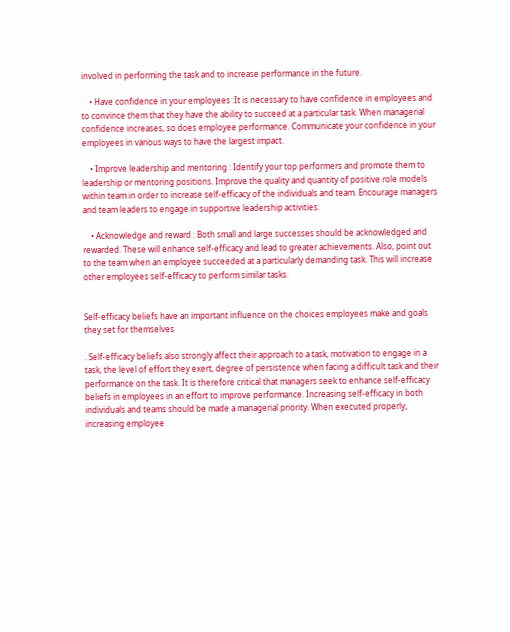involved in performing the task and to increase performance in the future.

    • Have confidence in your employees :It is necessary to have confidence in employees and to convince them that they have the ability to succeed at a particular task. When managerial confidence increases, so does employee performance. Communicate your confidence in your employees in various ways to have the largest impact.

    • Improve leadership and mentoring : Identify your top performers and promote them to leadership or mentoring positions. Improve the quality and quantity of positive role models within team in order to increase self-efficacy of the individuals and team. Encourage managers and team leaders to engage in supportive leadership activities.

    • Acknowledge and reward : Both small and large successes should be acknowledged and rewarded. These will enhance self-efficacy and lead to greater achievements. Also, point out to the team when an employee succeeded at a particularly demanding task. This will increase other employees self-efficacy to perform similar tasks.


Self-efficacy beliefs have an important influence on the choices employees make and goals they set for themselves

. Self-efficacy beliefs also strongly affect their approach to a task, motivation to engage in a task, the level of effort they exert, degree of persistence when facing a difficult task and their performance on the task. It is therefore critical that managers seek to enhance self-efficacy beliefs in employees in an effort to improve performance. Increasing self-efficacy in both individuals and teams should be made a managerial priority. When executed properly, increasing employee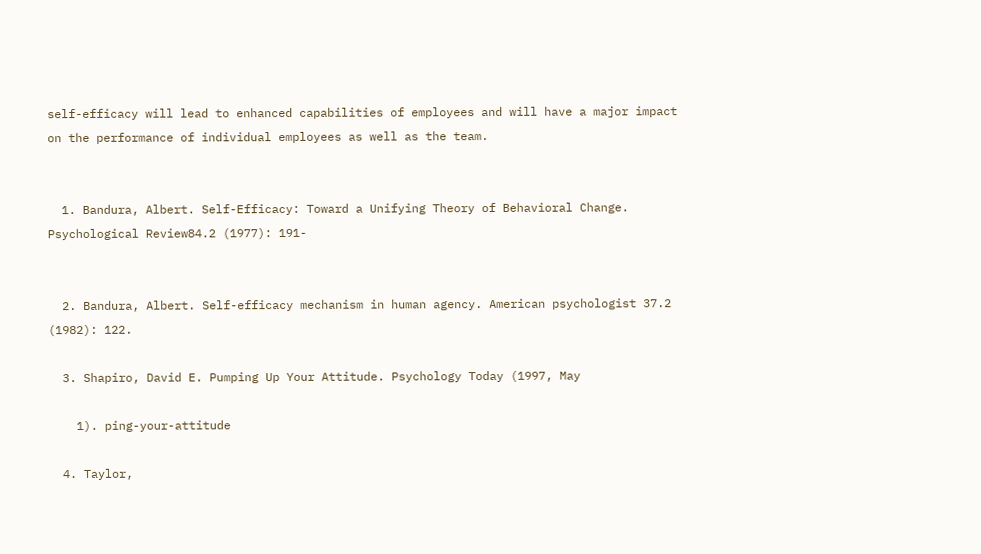self-efficacy will lead to enhanced capabilities of employees and will have a major impact on the performance of individual employees as well as the team.


  1. Bandura, Albert. Self-Efficacy: Toward a Unifying Theory of Behavioral Change. Psychological Review84.2 (1977): 191-


  2. Bandura, Albert. Self-efficacy mechanism in human agency. American psychologist 37.2 (1982): 122.

  3. Shapiro, David E. Pumping Up Your Attitude. Psychology Today (1997, May

    1). ping-your-attitude

  4. Taylor,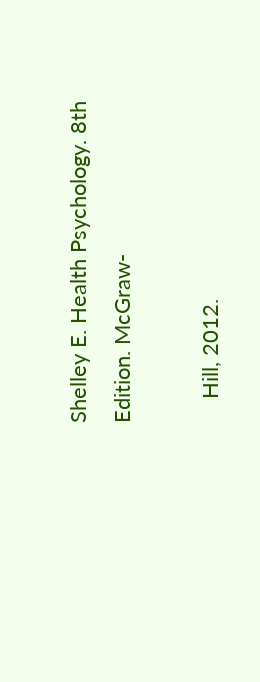Shelley E. Health Psychology. 8th Edition. McGraw-

    Hill, 2012.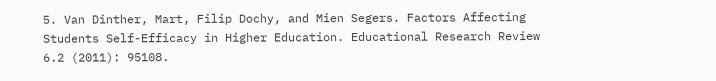5. Van Dinther, Mart, Filip Dochy, and Mien Segers. Factors Affecting Students Self-Efficacy in Higher Education. Educational Research Review 6.2 (2011): 95108.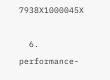7938X1000045X

  6. performance-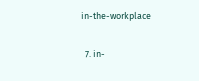in-the-workplace

  7. in-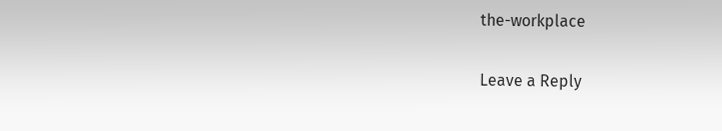the-workplace

Leave a Reply